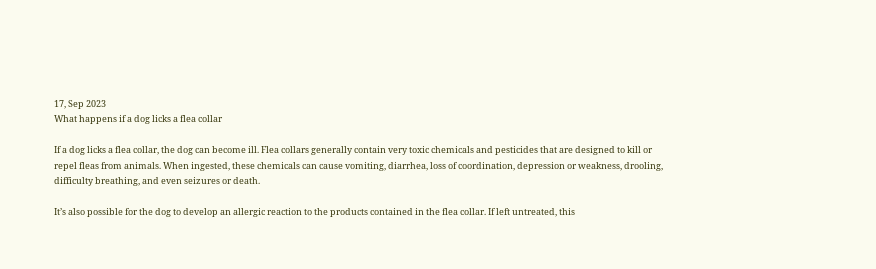17, Sep 2023
What happens if a dog licks a flea collar

If a dog licks a flea collar, the dog can become ill. Flea collars generally contain very toxic chemicals and pesticides that are designed to kill or repel fleas from animals. When ingested, these chemicals can cause vomiting, diarrhea, loss of coordination, depression or weakness, drooling, difficulty breathing, and even seizures or death.

It’s also possible for the dog to develop an allergic reaction to the products contained in the flea collar. If left untreated, this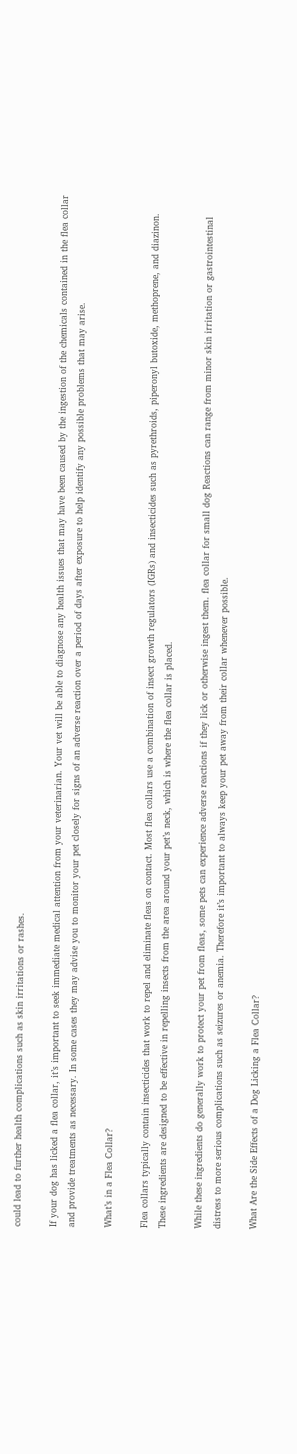could lead to further health complications such as skin irritations or rashes.

If your dog has licked a flea collar, it’s important to seek immediate medical attention from your veterinarian. Your vet will be able to diagnose any health issues that may have been caused by the ingestion of the chemicals contained in the flea collar and provide treatments as necessary. In some cases they may advise you to monitor your pet closely for signs of an adverse reaction over a period of days after exposure to help identify any possible problems that may arise.

What’s in a Flea Collar?

Flea collars typically contain insecticides that work to repel and eliminate fleas on contact. Most flea collars use a combination of insect growth regulators (IGRs) and insecticides such as pyrethroids, piperonyl butoxide, methoprene, and diazinon. These ingredients are designed to be effective in repelling insects from the area around your pet’s neck, which is where the flea collar is placed.

While these ingredients do generally work to protect your pet from fleas, some pets can experience adverse reactions if they lick or otherwise ingest them. flea collar for small dog Reactions can range from minor skin irritation or gastrointestinal distress to more serious complications such as seizures or anemia. Therefore it’s important to always keep your pet away from their collar whenever possible.

What Are the Side Effects of a Dog Licking a Flea Collar?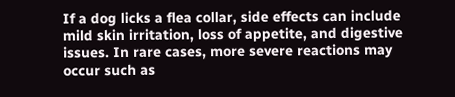If a dog licks a flea collar, side effects can include mild skin irritation, loss of appetite, and digestive issues. In rare cases, more severe reactions may occur such as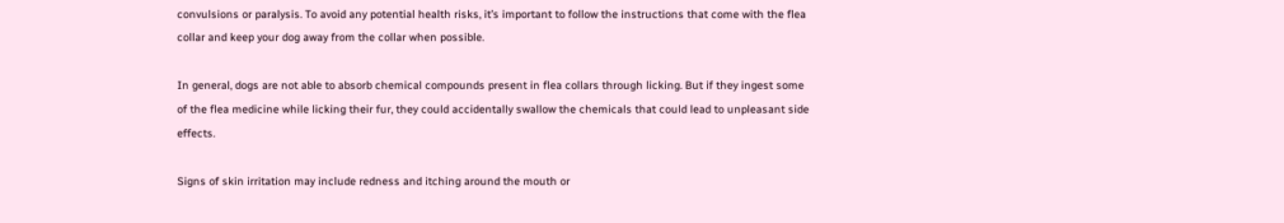convulsions or paralysis. To avoid any potential health risks, it’s important to follow the instructions that come with the flea collar and keep your dog away from the collar when possible.

In general, dogs are not able to absorb chemical compounds present in flea collars through licking. But if they ingest some of the flea medicine while licking their fur, they could accidentally swallow the chemicals that could lead to unpleasant side effects.

Signs of skin irritation may include redness and itching around the mouth or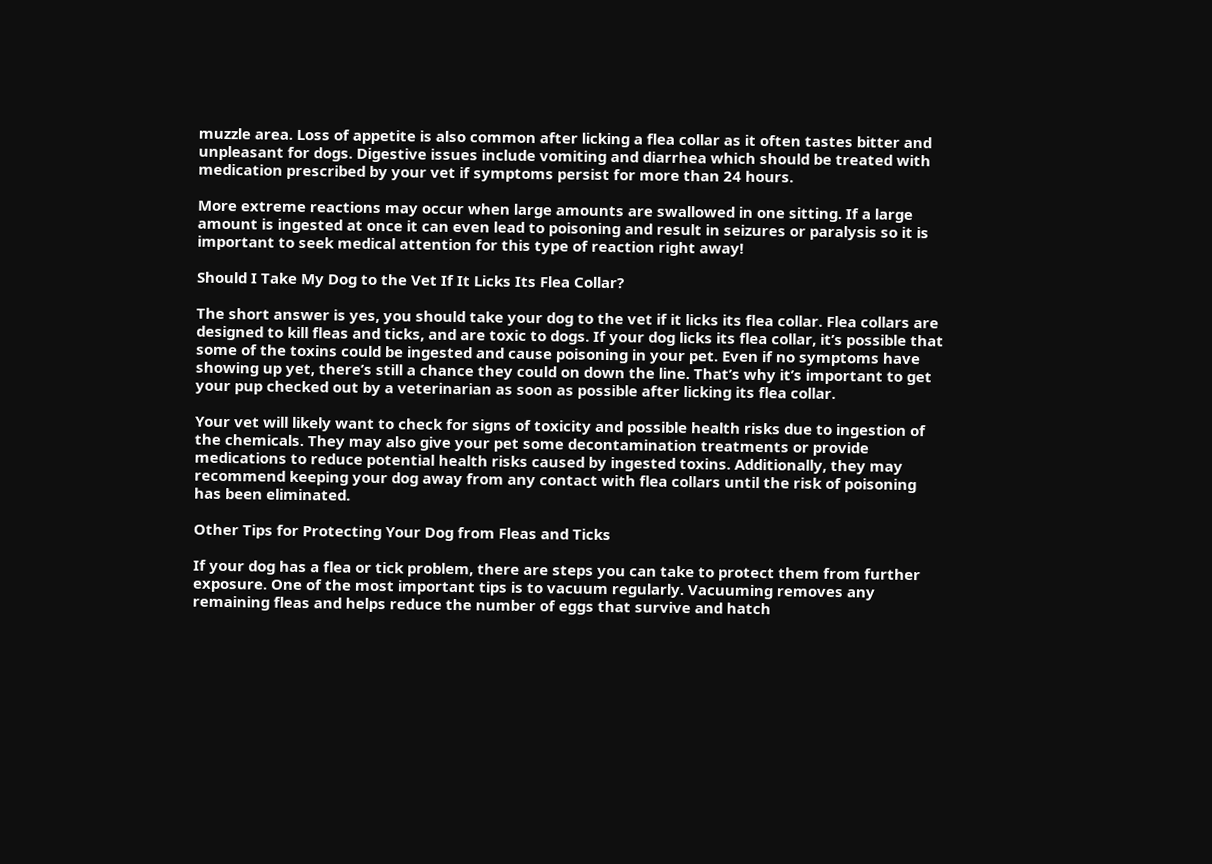muzzle area. Loss of appetite is also common after licking a flea collar as it often tastes bitter and unpleasant for dogs. Digestive issues include vomiting and diarrhea which should be treated with medication prescribed by your vet if symptoms persist for more than 24 hours.

More extreme reactions may occur when large amounts are swallowed in one sitting. If a large amount is ingested at once it can even lead to poisoning and result in seizures or paralysis so it is important to seek medical attention for this type of reaction right away!

Should I Take My Dog to the Vet If It Licks Its Flea Collar?

The short answer is yes, you should take your dog to the vet if it licks its flea collar. Flea collars are designed to kill fleas and ticks, and are toxic to dogs. If your dog licks its flea collar, it’s possible that some of the toxins could be ingested and cause poisoning in your pet. Even if no symptoms have showing up yet, there’s still a chance they could on down the line. That’s why it’s important to get your pup checked out by a veterinarian as soon as possible after licking its flea collar.

Your vet will likely want to check for signs of toxicity and possible health risks due to ingestion of the chemicals. They may also give your pet some decontamination treatments or provide medications to reduce potential health risks caused by ingested toxins. Additionally, they may recommend keeping your dog away from any contact with flea collars until the risk of poisoning has been eliminated.

Other Tips for Protecting Your Dog from Fleas and Ticks

If your dog has a flea or tick problem, there are steps you can take to protect them from further exposure. One of the most important tips is to vacuum regularly. Vacuuming removes any remaining fleas and helps reduce the number of eggs that survive and hatch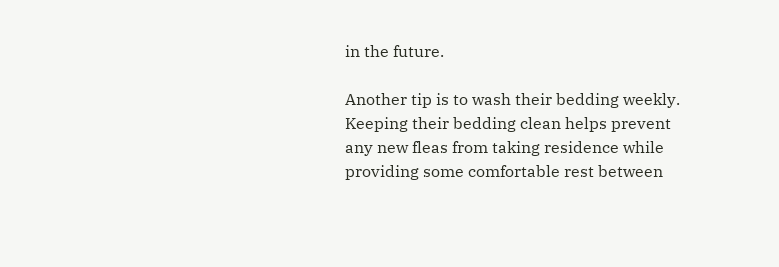in the future.

Another tip is to wash their bedding weekly. Keeping their bedding clean helps prevent any new fleas from taking residence while providing some comfortable rest between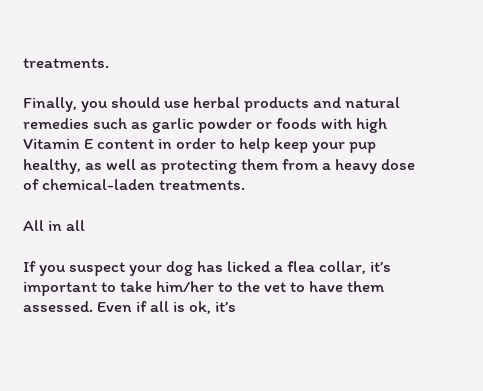treatments.

Finally, you should use herbal products and natural remedies such as garlic powder or foods with high Vitamin E content in order to help keep your pup healthy, as well as protecting them from a heavy dose of chemical-laden treatments.

All in all

If you suspect your dog has licked a flea collar, it’s important to take him/her to the vet to have them assessed. Even if all is ok, it’s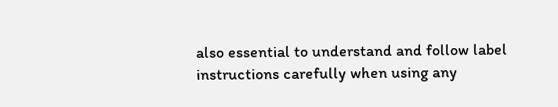also essential to understand and follow label instructions carefully when using any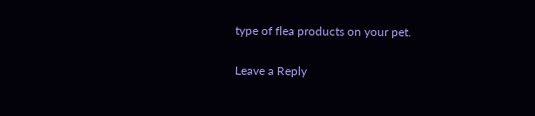type of flea products on your pet.

Leave a Reply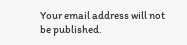Your email address will not be published.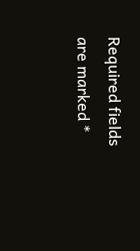Required fields are marked *